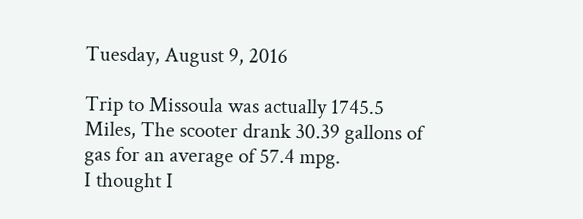Tuesday, August 9, 2016

Trip to Missoula was actually 1745.5 Miles, The scooter drank 30.39 gallons of gas for an average of 57.4 mpg.
I thought I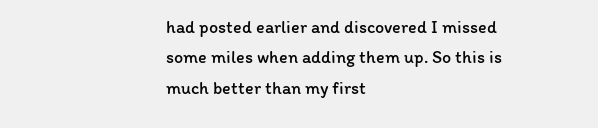had posted earlier and discovered I missed some miles when adding them up. So this is much better than my first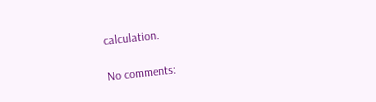calculation.

No comments: